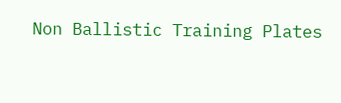Non Ballistic Training Plates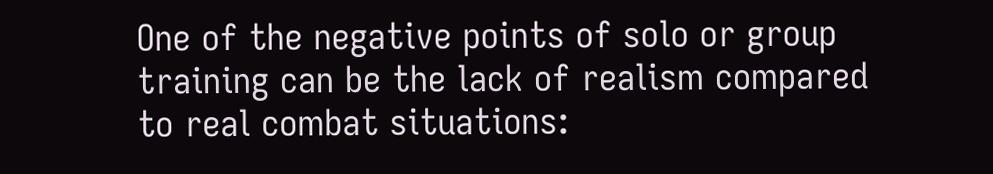One of the negative points of solo or group training can be the lack of realism compared to real combat situations: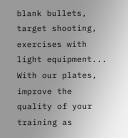blank bullets, target shooting, exercises with light equipment...
With our plates, improve the quality of your training as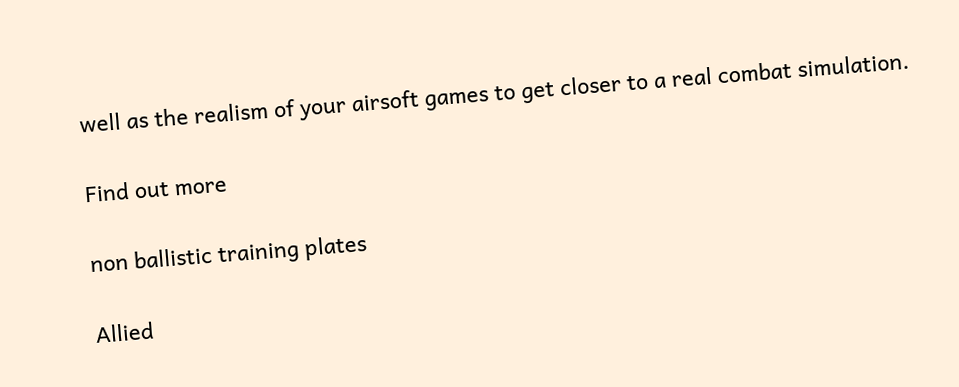well as the realism of your airsoft games to get closer to a real combat simulation.

Find out more

non ballistic training plates

Allied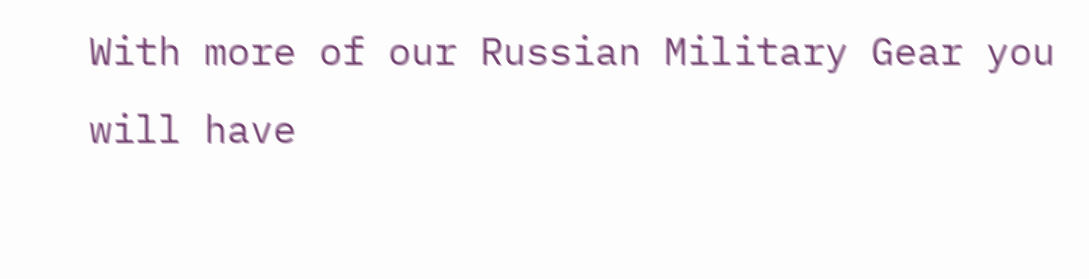With more of our Russian Military Gear you will have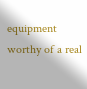equipment worthy of a real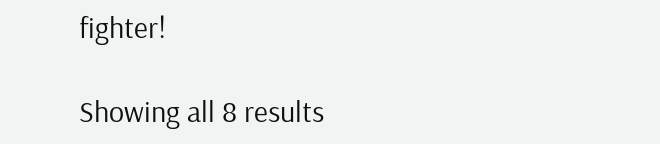fighter!

Showing all 8 results